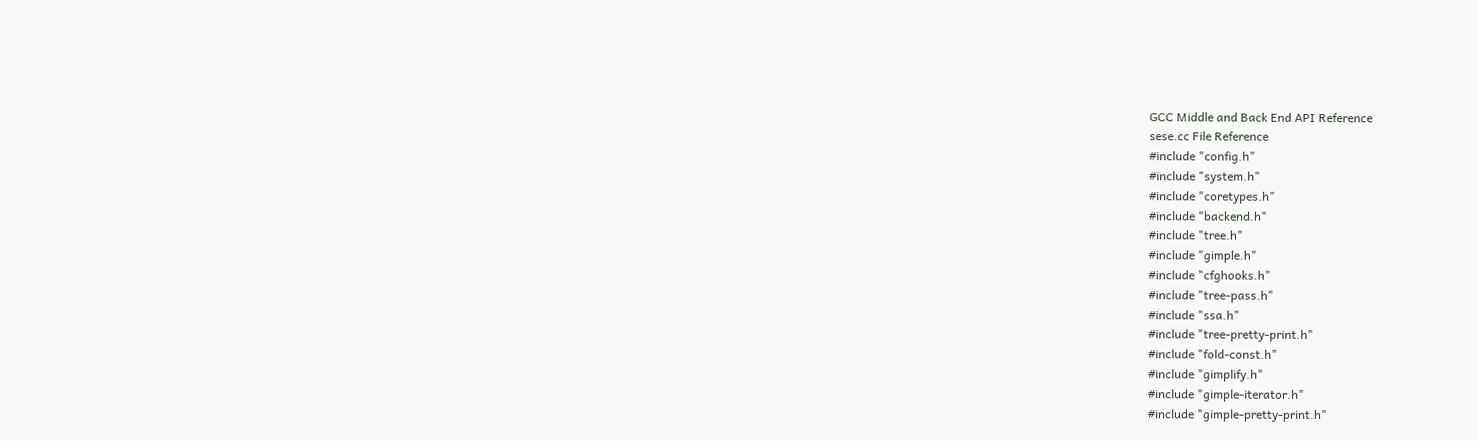GCC Middle and Back End API Reference
sese.cc File Reference
#include "config.h"
#include "system.h"
#include "coretypes.h"
#include "backend.h"
#include "tree.h"
#include "gimple.h"
#include "cfghooks.h"
#include "tree-pass.h"
#include "ssa.h"
#include "tree-pretty-print.h"
#include "fold-const.h"
#include "gimplify.h"
#include "gimple-iterator.h"
#include "gimple-pretty-print.h"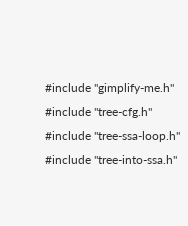#include "gimplify-me.h"
#include "tree-cfg.h"
#include "tree-ssa-loop.h"
#include "tree-into-ssa.h"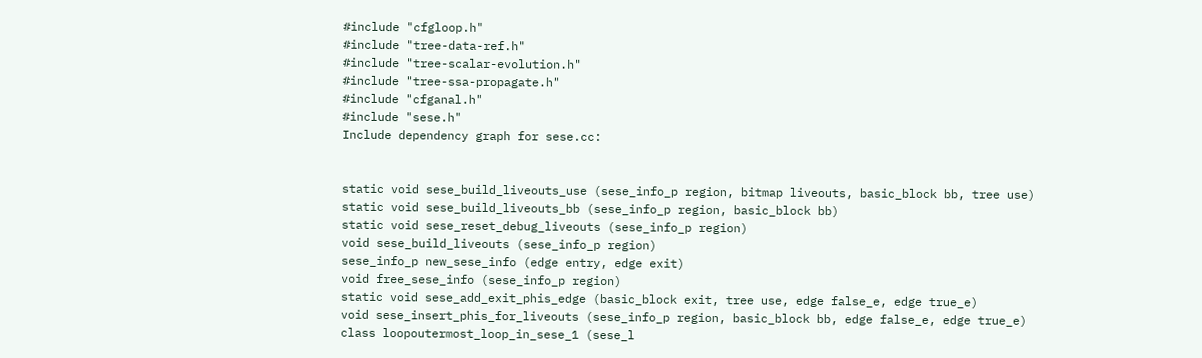#include "cfgloop.h"
#include "tree-data-ref.h"
#include "tree-scalar-evolution.h"
#include "tree-ssa-propagate.h"
#include "cfganal.h"
#include "sese.h"
Include dependency graph for sese.cc:


static void sese_build_liveouts_use (sese_info_p region, bitmap liveouts, basic_block bb, tree use)
static void sese_build_liveouts_bb (sese_info_p region, basic_block bb)
static void sese_reset_debug_liveouts (sese_info_p region)
void sese_build_liveouts (sese_info_p region)
sese_info_p new_sese_info (edge entry, edge exit)
void free_sese_info (sese_info_p region)
static void sese_add_exit_phis_edge (basic_block exit, tree use, edge false_e, edge true_e)
void sese_insert_phis_for_liveouts (sese_info_p region, basic_block bb, edge false_e, edge true_e)
class loopoutermost_loop_in_sese_1 (sese_l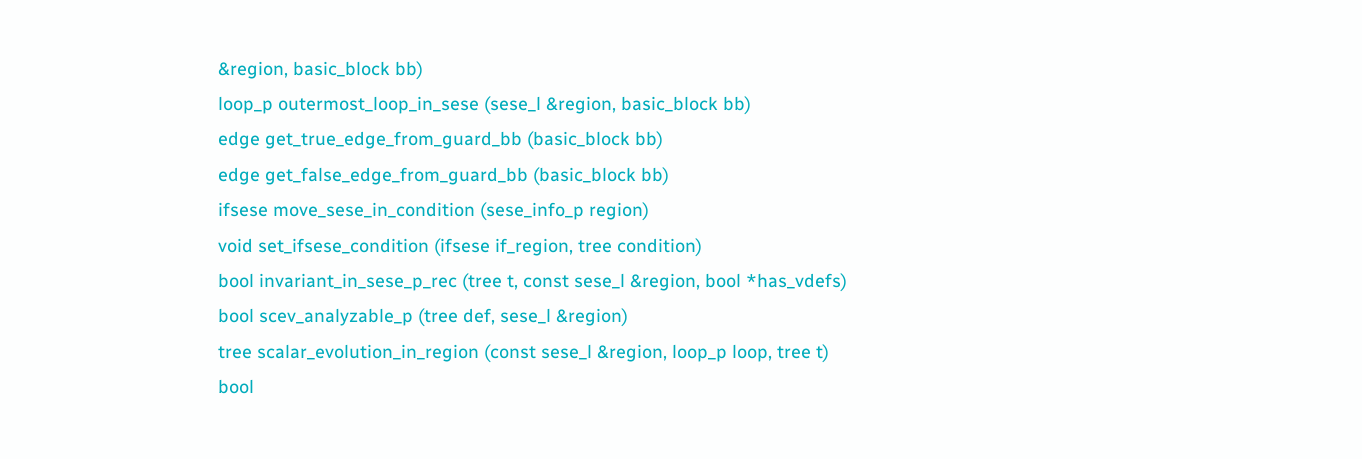&region, basic_block bb)
loop_p outermost_loop_in_sese (sese_l &region, basic_block bb)
edge get_true_edge_from_guard_bb (basic_block bb)
edge get_false_edge_from_guard_bb (basic_block bb)
ifsese move_sese_in_condition (sese_info_p region)
void set_ifsese_condition (ifsese if_region, tree condition)
bool invariant_in_sese_p_rec (tree t, const sese_l &region, bool *has_vdefs)
bool scev_analyzable_p (tree def, sese_l &region)
tree scalar_evolution_in_region (const sese_l &region, loop_p loop, tree t)
bool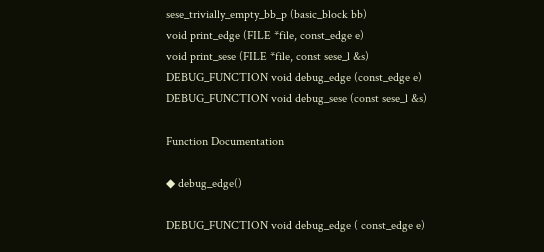sese_trivially_empty_bb_p (basic_block bb)
void print_edge (FILE *file, const_edge e)
void print_sese (FILE *file, const sese_l &s)
DEBUG_FUNCTION void debug_edge (const_edge e)
DEBUG_FUNCTION void debug_sese (const sese_l &s)

Function Documentation

◆ debug_edge()

DEBUG_FUNCTION void debug_edge ( const_edge e)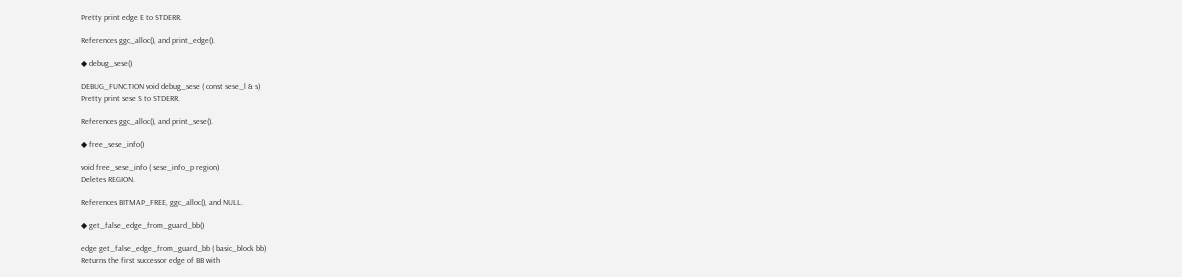Pretty print edge E to STDERR.

References ggc_alloc(), and print_edge().

◆ debug_sese()

DEBUG_FUNCTION void debug_sese ( const sese_l & s)
Pretty print sese S to STDERR.

References ggc_alloc(), and print_sese().

◆ free_sese_info()

void free_sese_info ( sese_info_p region)
Deletes REGION.

References BITMAP_FREE, ggc_alloc(), and NULL.

◆ get_false_edge_from_guard_bb()

edge get_false_edge_from_guard_bb ( basic_block bb)
Returns the first successor edge of BB with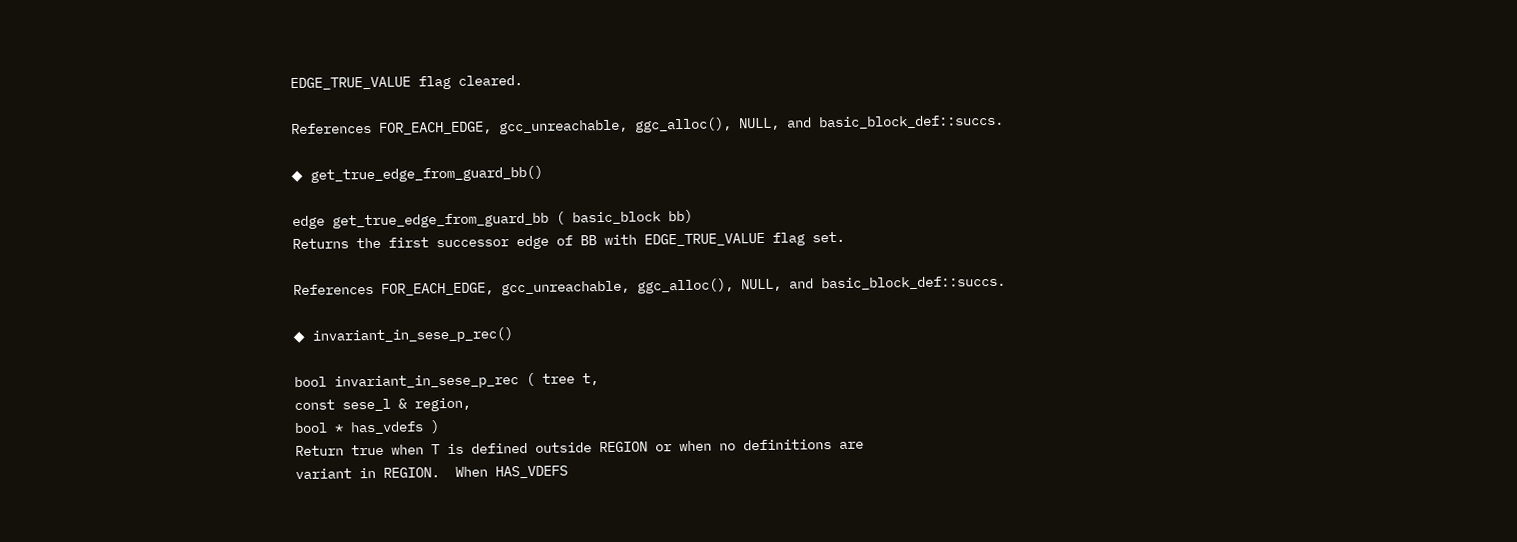EDGE_TRUE_VALUE flag cleared.

References FOR_EACH_EDGE, gcc_unreachable, ggc_alloc(), NULL, and basic_block_def::succs.

◆ get_true_edge_from_guard_bb()

edge get_true_edge_from_guard_bb ( basic_block bb)
Returns the first successor edge of BB with EDGE_TRUE_VALUE flag set.

References FOR_EACH_EDGE, gcc_unreachable, ggc_alloc(), NULL, and basic_block_def::succs.

◆ invariant_in_sese_p_rec()

bool invariant_in_sese_p_rec ( tree t,
const sese_l & region,
bool * has_vdefs )
Return true when T is defined outside REGION or when no definitions are
variant in REGION.  When HAS_VDEFS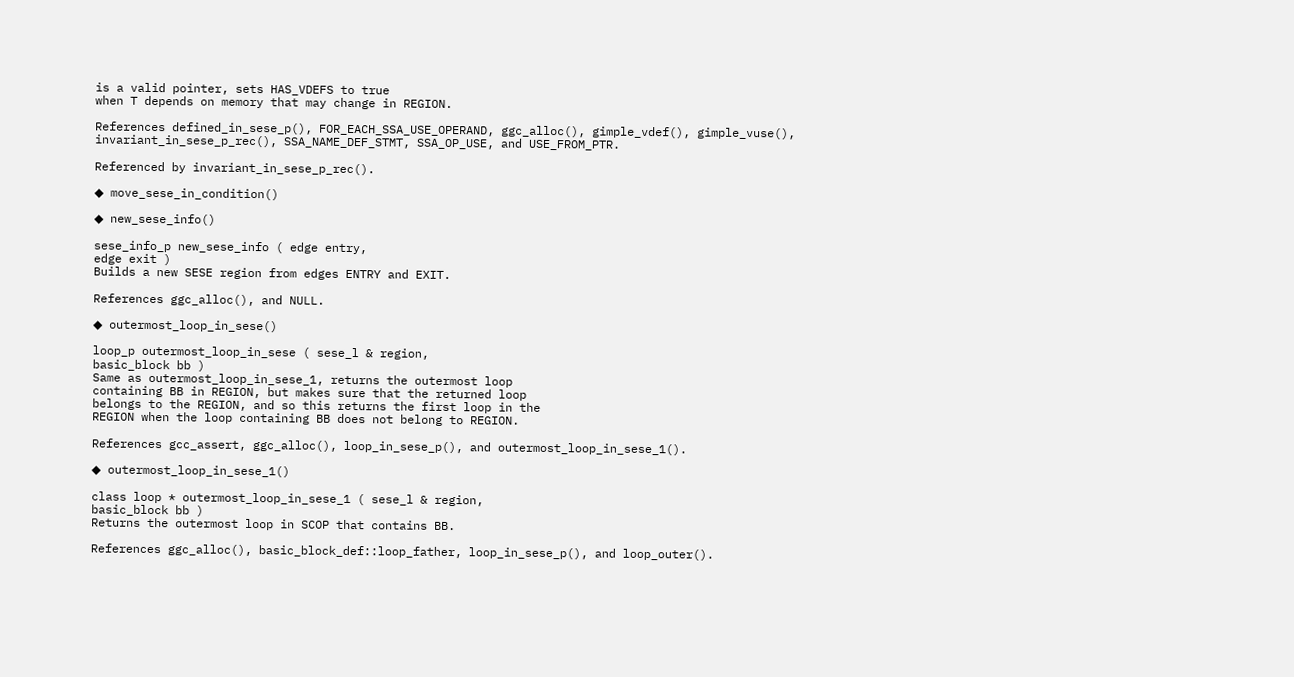is a valid pointer, sets HAS_VDEFS to true
when T depends on memory that may change in REGION.

References defined_in_sese_p(), FOR_EACH_SSA_USE_OPERAND, ggc_alloc(), gimple_vdef(), gimple_vuse(), invariant_in_sese_p_rec(), SSA_NAME_DEF_STMT, SSA_OP_USE, and USE_FROM_PTR.

Referenced by invariant_in_sese_p_rec().

◆ move_sese_in_condition()

◆ new_sese_info()

sese_info_p new_sese_info ( edge entry,
edge exit )
Builds a new SESE region from edges ENTRY and EXIT.

References ggc_alloc(), and NULL.

◆ outermost_loop_in_sese()

loop_p outermost_loop_in_sese ( sese_l & region,
basic_block bb )
Same as outermost_loop_in_sese_1, returns the outermost loop
containing BB in REGION, but makes sure that the returned loop
belongs to the REGION, and so this returns the first loop in the
REGION when the loop containing BB does not belong to REGION.

References gcc_assert, ggc_alloc(), loop_in_sese_p(), and outermost_loop_in_sese_1().

◆ outermost_loop_in_sese_1()

class loop * outermost_loop_in_sese_1 ( sese_l & region,
basic_block bb )
Returns the outermost loop in SCOP that contains BB.

References ggc_alloc(), basic_block_def::loop_father, loop_in_sese_p(), and loop_outer().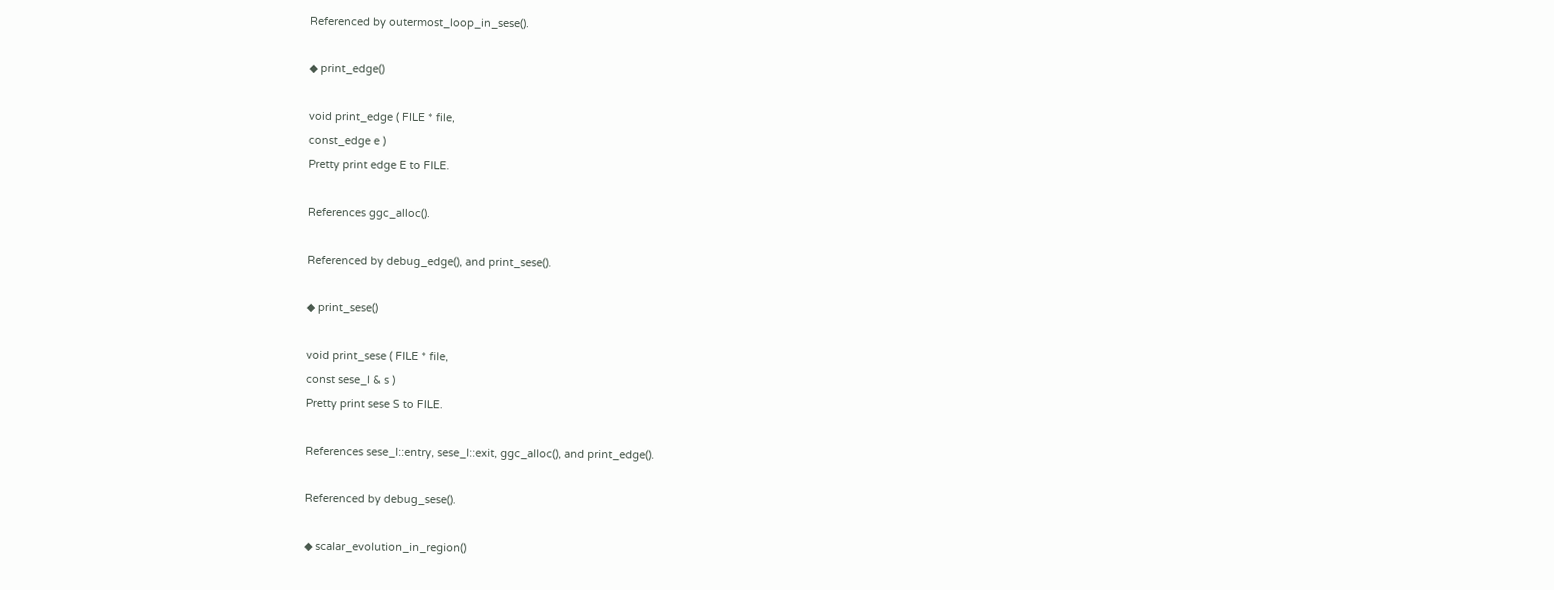Referenced by outermost_loop_in_sese().

◆ print_edge()

void print_edge ( FILE * file,
const_edge e )
Pretty print edge E to FILE.

References ggc_alloc().

Referenced by debug_edge(), and print_sese().

◆ print_sese()

void print_sese ( FILE * file,
const sese_l & s )
Pretty print sese S to FILE.

References sese_l::entry, sese_l::exit, ggc_alloc(), and print_edge().

Referenced by debug_sese().

◆ scalar_evolution_in_region()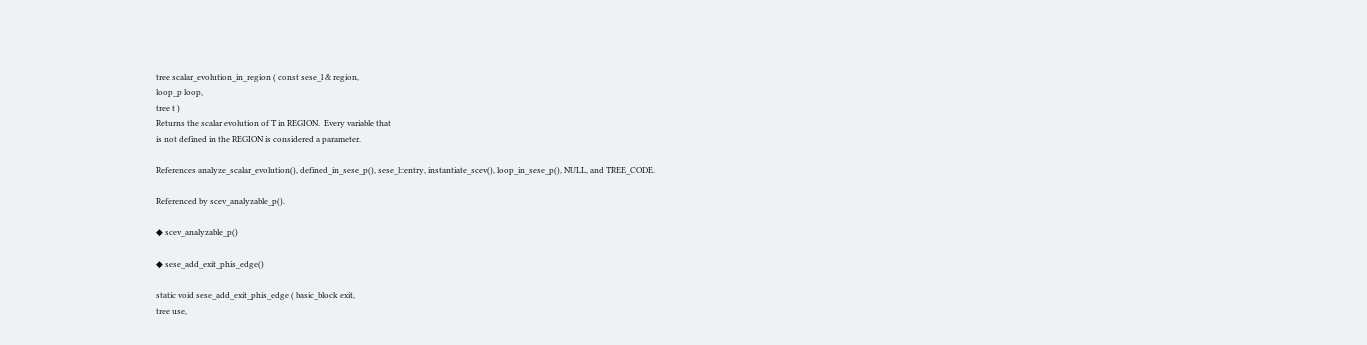tree scalar_evolution_in_region ( const sese_l & region,
loop_p loop,
tree t )
Returns the scalar evolution of T in REGION.  Every variable that
is not defined in the REGION is considered a parameter.

References analyze_scalar_evolution(), defined_in_sese_p(), sese_l::entry, instantiate_scev(), loop_in_sese_p(), NULL, and TREE_CODE.

Referenced by scev_analyzable_p().

◆ scev_analyzable_p()

◆ sese_add_exit_phis_edge()

static void sese_add_exit_phis_edge ( basic_block exit,
tree use,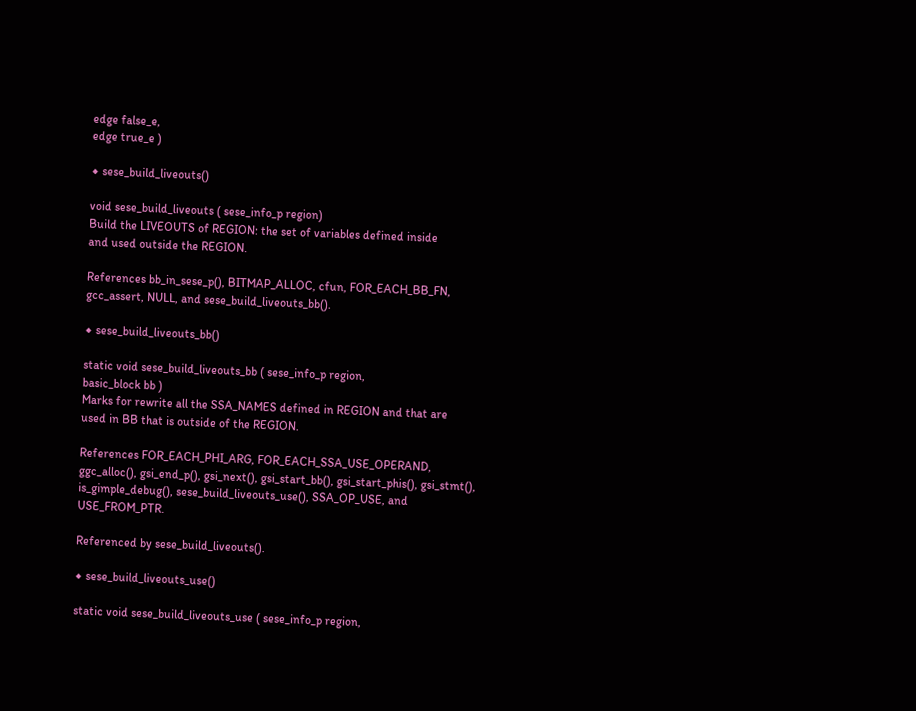edge false_e,
edge true_e )

◆ sese_build_liveouts()

void sese_build_liveouts ( sese_info_p region)
Build the LIVEOUTS of REGION: the set of variables defined inside
and used outside the REGION.

References bb_in_sese_p(), BITMAP_ALLOC, cfun, FOR_EACH_BB_FN, gcc_assert, NULL, and sese_build_liveouts_bb().

◆ sese_build_liveouts_bb()

static void sese_build_liveouts_bb ( sese_info_p region,
basic_block bb )
Marks for rewrite all the SSA_NAMES defined in REGION and that are
used in BB that is outside of the REGION.

References FOR_EACH_PHI_ARG, FOR_EACH_SSA_USE_OPERAND, ggc_alloc(), gsi_end_p(), gsi_next(), gsi_start_bb(), gsi_start_phis(), gsi_stmt(), is_gimple_debug(), sese_build_liveouts_use(), SSA_OP_USE, and USE_FROM_PTR.

Referenced by sese_build_liveouts().

◆ sese_build_liveouts_use()

static void sese_build_liveouts_use ( sese_info_p region,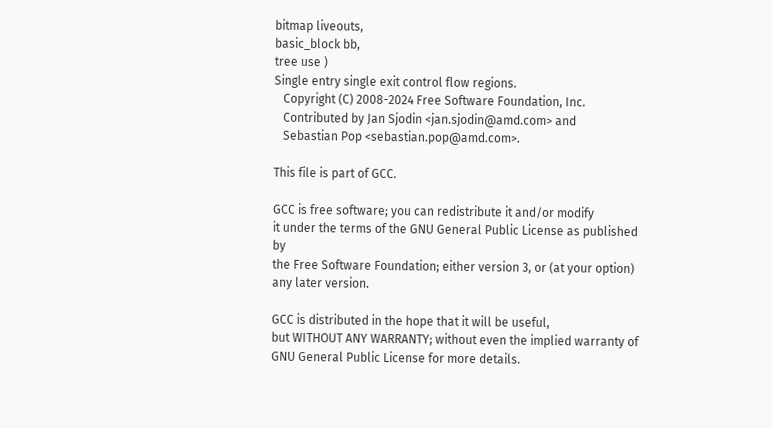bitmap liveouts,
basic_block bb,
tree use )
Single entry single exit control flow regions.
   Copyright (C) 2008-2024 Free Software Foundation, Inc.
   Contributed by Jan Sjodin <jan.sjodin@amd.com> and
   Sebastian Pop <sebastian.pop@amd.com>.

This file is part of GCC.

GCC is free software; you can redistribute it and/or modify
it under the terms of the GNU General Public License as published by
the Free Software Foundation; either version 3, or (at your option)
any later version.

GCC is distributed in the hope that it will be useful,
but WITHOUT ANY WARRANTY; without even the implied warranty of
GNU General Public License for more details.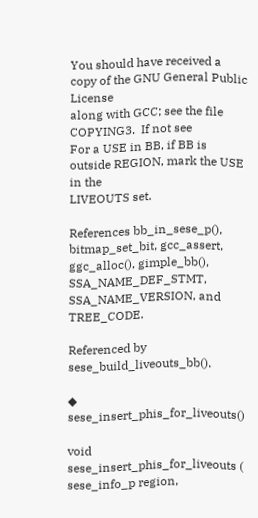You should have received a copy of the GNU General Public License
along with GCC; see the file COPYING3.  If not see
For a USE in BB, if BB is outside REGION, mark the USE in the
LIVEOUTS set.

References bb_in_sese_p(), bitmap_set_bit, gcc_assert, ggc_alloc(), gimple_bb(), SSA_NAME_DEF_STMT, SSA_NAME_VERSION, and TREE_CODE.

Referenced by sese_build_liveouts_bb().

◆ sese_insert_phis_for_liveouts()

void sese_insert_phis_for_liveouts ( sese_info_p region,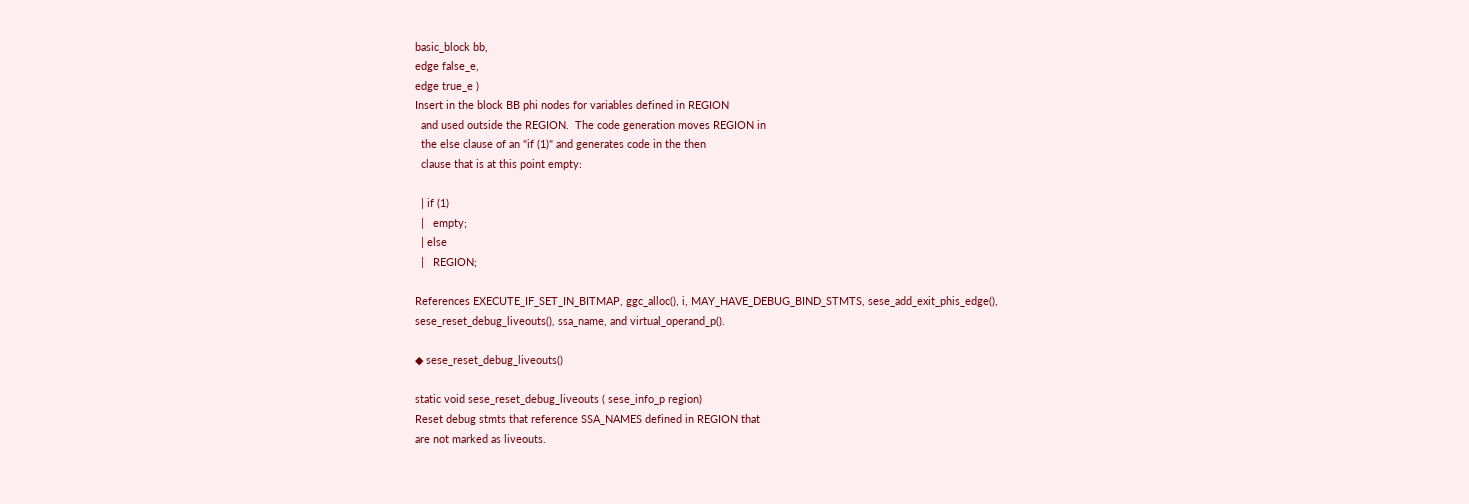basic_block bb,
edge false_e,
edge true_e )
Insert in the block BB phi nodes for variables defined in REGION
  and used outside the REGION.  The code generation moves REGION in
  the else clause of an "if (1)" and generates code in the then
  clause that is at this point empty:

  | if (1)
  |   empty;
  | else
  |   REGION;

References EXECUTE_IF_SET_IN_BITMAP, ggc_alloc(), i, MAY_HAVE_DEBUG_BIND_STMTS, sese_add_exit_phis_edge(), sese_reset_debug_liveouts(), ssa_name, and virtual_operand_p().

◆ sese_reset_debug_liveouts()

static void sese_reset_debug_liveouts ( sese_info_p region)
Reset debug stmts that reference SSA_NAMES defined in REGION that
are not marked as liveouts.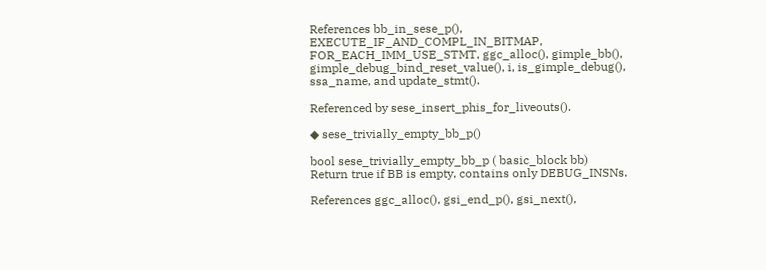References bb_in_sese_p(), EXECUTE_IF_AND_COMPL_IN_BITMAP, FOR_EACH_IMM_USE_STMT, ggc_alloc(), gimple_bb(), gimple_debug_bind_reset_value(), i, is_gimple_debug(), ssa_name, and update_stmt().

Referenced by sese_insert_phis_for_liveouts().

◆ sese_trivially_empty_bb_p()

bool sese_trivially_empty_bb_p ( basic_block bb)
Return true if BB is empty, contains only DEBUG_INSNs.

References ggc_alloc(), gsi_end_p(), gsi_next(),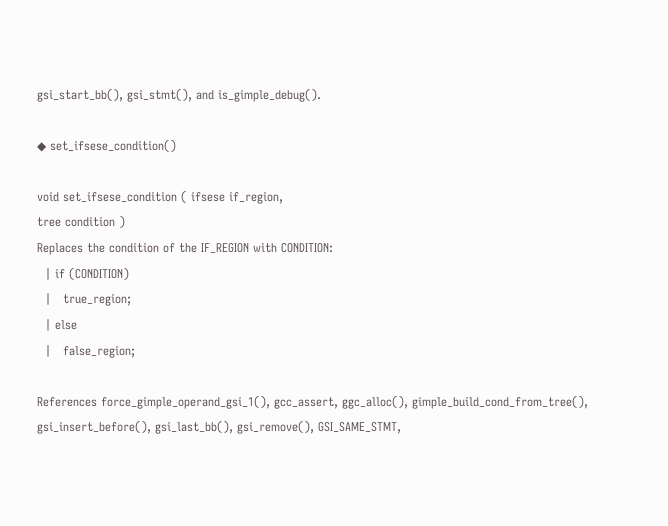gsi_start_bb(), gsi_stmt(), and is_gimple_debug().

◆ set_ifsese_condition()

void set_ifsese_condition ( ifsese if_region,
tree condition )
Replaces the condition of the IF_REGION with CONDITION:
  | if (CONDITION)
  |   true_region;
  | else
  |   false_region;

References force_gimple_operand_gsi_1(), gcc_assert, ggc_alloc(), gimple_build_cond_from_tree(), gsi_insert_before(), gsi_last_bb(), gsi_remove(), GSI_SAME_STMT,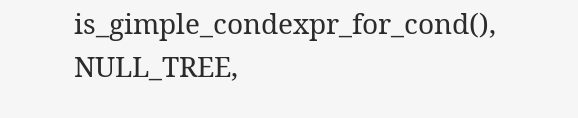is_gimple_condexpr_for_cond(), NULL_TREE,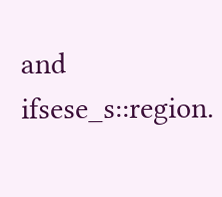and ifsese_s::region.